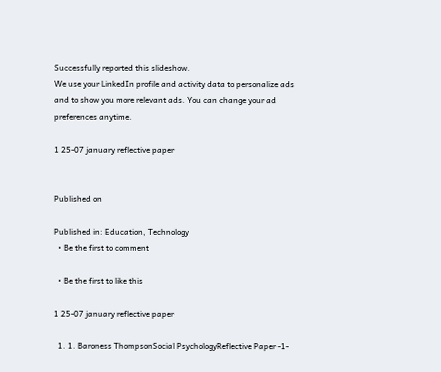Successfully reported this slideshow.
We use your LinkedIn profile and activity data to personalize ads and to show you more relevant ads. You can change your ad preferences anytime.

1 25-07 january reflective paper


Published on

Published in: Education, Technology
  • Be the first to comment

  • Be the first to like this

1 25-07 january reflective paper

  1. 1. Baroness ThompsonSocial PsychologyReflective Paper -1-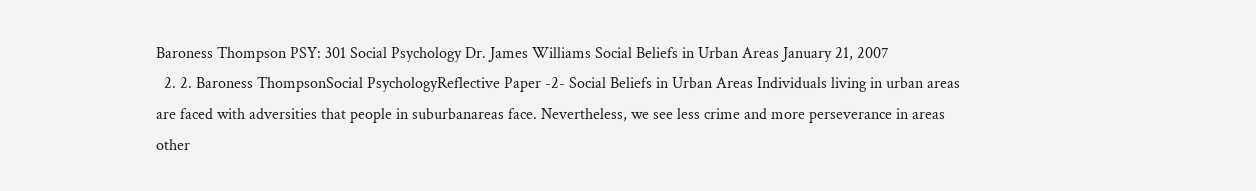Baroness Thompson PSY: 301 Social Psychology Dr. James Williams Social Beliefs in Urban Areas January 21, 2007
  2. 2. Baroness ThompsonSocial PsychologyReflective Paper -2- Social Beliefs in Urban Areas Individuals living in urban areas are faced with adversities that people in suburbanareas face. Nevertheless, we see less crime and more perseverance in areas other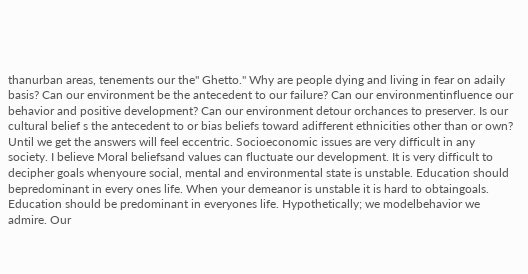thanurban areas, tenements our the" Ghetto." Why are people dying and living in fear on adaily basis? Can our environment be the antecedent to our failure? Can our environmentinfluence our behavior and positive development? Can our environment detour orchances to preserver. Is our cultural belief s the antecedent to or bias beliefs toward adifferent ethnicities other than or own? Until we get the answers will feel eccentric. Socioeconomic issues are very difficult in any society. I believe Moral beliefsand values can fluctuate our development. It is very difficult to decipher goals whenyoure social, mental and environmental state is unstable. Education should bepredominant in every ones life. When your demeanor is unstable it is hard to obtaingoals. Education should be predominant in everyones life. Hypothetically; we modelbehavior we admire. Our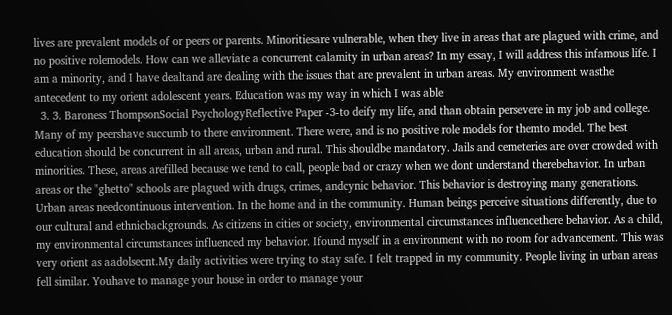lives are prevalent models of or peers or parents. Minoritiesare vulnerable, when they live in areas that are plagued with crime, and no positive rolemodels. How can we alleviate a concurrent calamity in urban areas? In my essay, I will address this infamous life. I am a minority, and I have dealtand are dealing with the issues that are prevalent in urban areas. My environment wasthe antecedent to my orient adolescent years. Education was my way in which I was able
  3. 3. Baroness ThompsonSocial PsychologyReflective Paper -3-to deify my life, and than obtain persevere in my job and college. Many of my peershave succumb to there environment. There were, and is no positive role models for themto model. The best education should be concurrent in all areas, urban and rural. This shouldbe mandatory. Jails and cemeteries are over crowded with minorities. These, areas arefilled because we tend to call, people bad or crazy when we dont understand therebehavior. In urban areas or the "ghetto" schools are plagued with drugs, crimes, andcynic behavior. This behavior is destroying many generations. Urban areas needcontinuous intervention. In the home and in the community. Human beings perceive situations differently, due to our cultural and ethnicbackgrounds. As citizens in cities or society, environmental circumstances influencethere behavior. As a child, my environmental circumstances influenced my behavior. Ifound myself in a environment with no room for advancement. This was very orient as aadolsecnt.My daily activities were trying to stay safe. I felt trapped in my community. People living in urban areas fell similar. Youhave to manage your house in order to manage your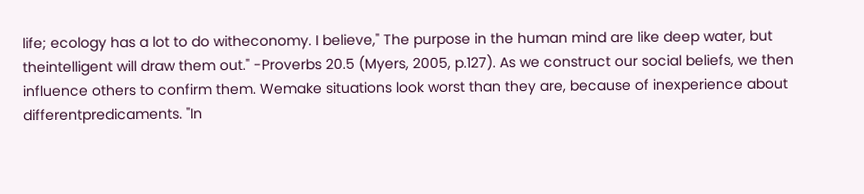life; ecology has a lot to do witheconomy. I believe," The purpose in the human mind are like deep water, but theintelligent will draw them out." -Proverbs 20.5 (Myers, 2005, p.127). As we construct our social beliefs, we then influence others to confirm them. Wemake situations look worst than they are, because of inexperience about differentpredicaments. "In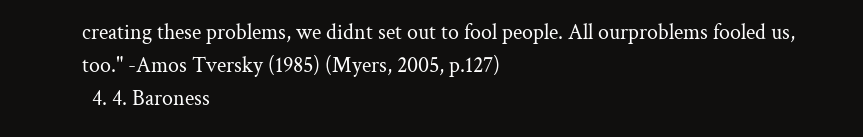creating these problems, we didnt set out to fool people. All ourproblems fooled us, too." -Amos Tversky (1985) (Myers, 2005, p.127)
  4. 4. Baroness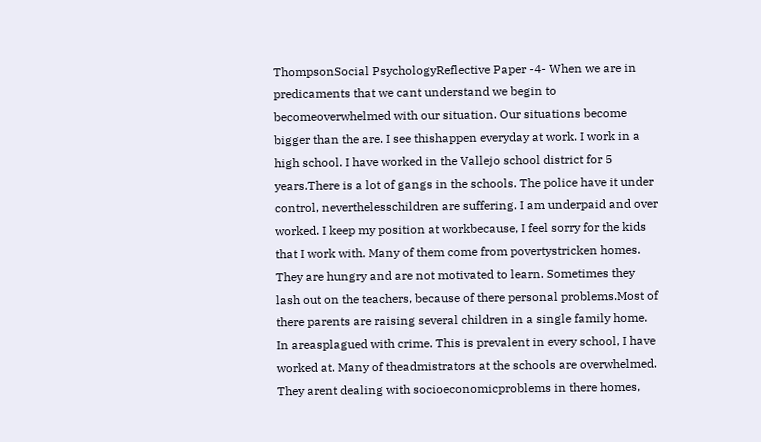ThompsonSocial PsychologyReflective Paper -4- When we are in predicaments that we cant understand we begin to becomeoverwhelmed with our situation. Our situations become bigger than the are. I see thishappen everyday at work. I work in a high school. I have worked in the Vallejo school district for 5 years.There is a lot of gangs in the schools. The police have it under control, neverthelesschildren are suffering. I am underpaid and over worked. I keep my position at workbecause, I feel sorry for the kids that I work with. Many of them come from povertystricken homes. They are hungry and are not motivated to learn. Sometimes they lash out on the teachers, because of there personal problems.Most of there parents are raising several children in a single family home. In areasplagued with crime. This is prevalent in every school, I have worked at. Many of theadmistrators at the schools are overwhelmed. They arent dealing with socioeconomicproblems in there homes,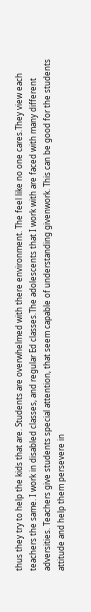thus they try to help the kids that are. Students are overwhelmed with there environment. The feel like no one cares.They view each teachers the same. I work in disabled classes, and regular Ed classes.The adolescents that I work with are faced with many different adversities. Teachers give students special attention, that seem capable of understanding givenwork. This can be good for the students attitude and help them persevere in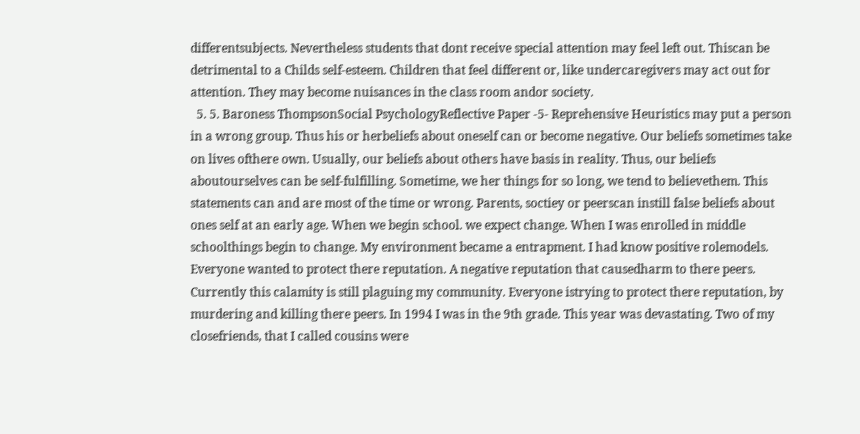differentsubjects. Nevertheless students that dont receive special attention may feel left out. Thiscan be detrimental to a Childs self-esteem. Children that feel different or, like undercaregivers may act out for attention. They may become nuisances in the class room andor society.
  5. 5. Baroness ThompsonSocial PsychologyReflective Paper -5- Reprehensive Heuristics may put a person in a wrong group. Thus his or herbeliefs about oneself can or become negative. Our beliefs sometimes take on lives ofthere own. Usually, our beliefs about others have basis in reality. Thus, our beliefs aboutourselves can be self-fulfilling. Sometime, we her things for so long, we tend to believethem. This statements can and are most of the time or wrong. Parents, soctiey or peerscan instill false beliefs about ones self at an early age. When we begin school. we expect change. When I was enrolled in middle schoolthings begin to change. My environment became a entrapment. I had know positive rolemodels. Everyone wanted to protect there reputation. A negative reputation that causedharm to there peers. Currently this calamity is still plaguing my community. Everyone istrying to protect there reputation, by murdering and killing there peers. In 1994 I was in the 9th grade. This year was devastating. Two of my closefriends, that I called cousins were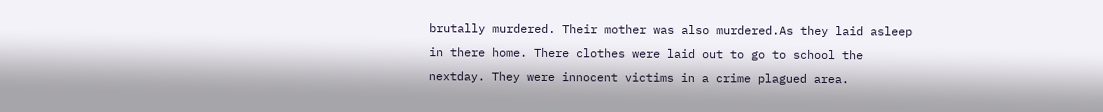brutally murdered. Their mother was also murdered.As they laid asleep in there home. There clothes were laid out to go to school the nextday. They were innocent victims in a crime plagued area.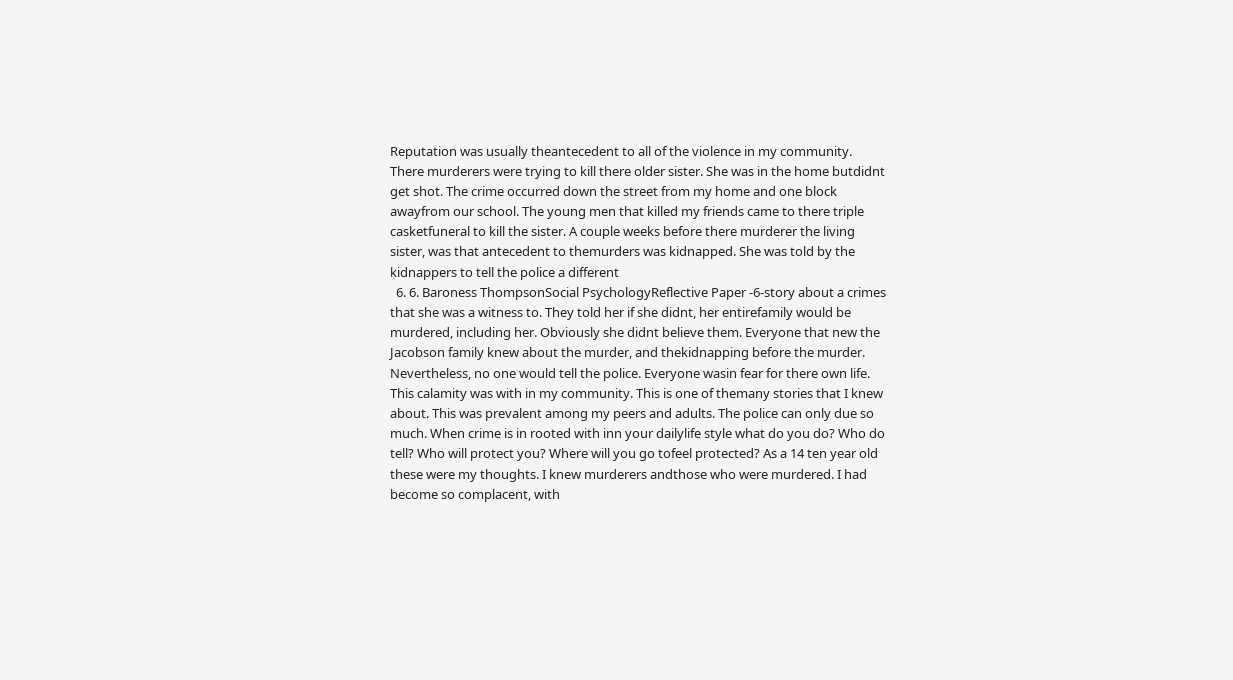Reputation was usually theantecedent to all of the violence in my community. There murderers were trying to kill there older sister. She was in the home butdidnt get shot. The crime occurred down the street from my home and one block awayfrom our school. The young men that killed my friends came to there triple casketfuneral to kill the sister. A couple weeks before there murderer the living sister, was that antecedent to themurders was kidnapped. She was told by the kidnappers to tell the police a different
  6. 6. Baroness ThompsonSocial PsychologyReflective Paper -6-story about a crimes that she was a witness to. They told her if she didnt, her entirefamily would be murdered, including her. Obviously she didnt believe them. Everyone that new the Jacobson family knew about the murder, and thekidnapping before the murder. Nevertheless, no one would tell the police. Everyone wasin fear for there own life. This calamity was with in my community. This is one of themany stories that I knew about. This was prevalent among my peers and adults. The police can only due so much. When crime is in rooted with inn your dailylife style what do you do? Who do tell? Who will protect you? Where will you go tofeel protected? As a 14 ten year old these were my thoughts. I knew murderers andthose who were murdered. I had become so complacent, with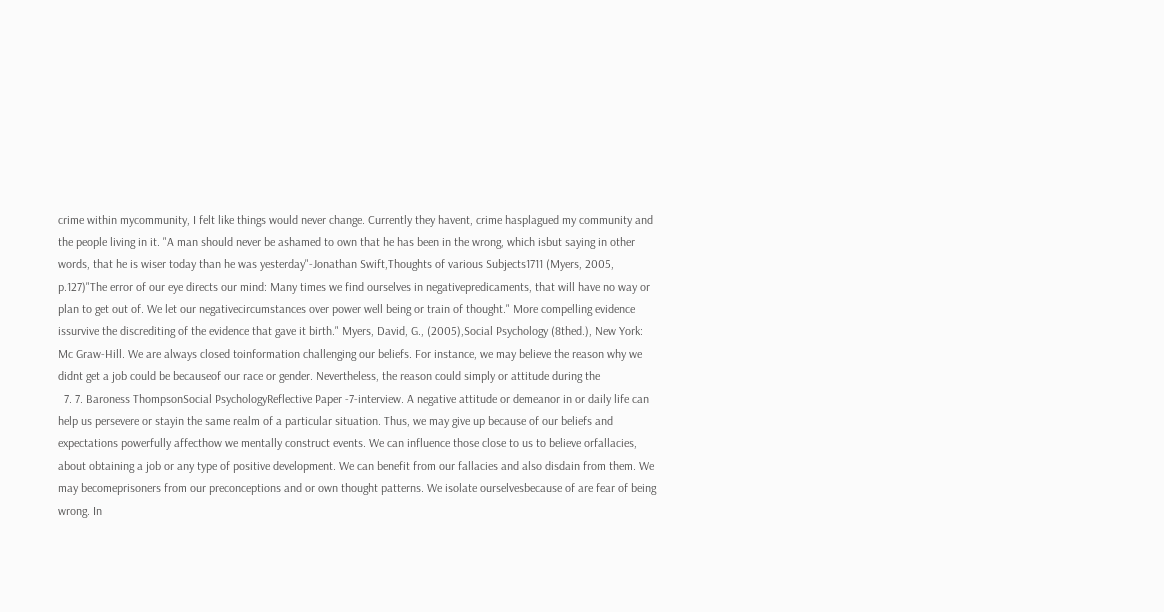crime within mycommunity, I felt like things would never change. Currently they havent, crime hasplagued my community and the people living in it. "A man should never be ashamed to own that he has been in the wrong, which isbut saying in other words, that he is wiser today than he was yesterday"-Jonathan Swift,Thoughts of various Subjects1711 (Myers, 2005, p.127)"The error of our eye directs our mind: Many times we find ourselves in negativepredicaments, that will have no way or plan to get out of. We let our negativecircumstances over power well being or train of thought." More compelling evidence issurvive the discrediting of the evidence that gave it birth." Myers, David, G., (2005),Social Psychology (8thed.), New York: Mc Graw-Hill. We are always closed toinformation challenging our beliefs. For instance, we may believe the reason why we didnt get a job could be becauseof our race or gender. Nevertheless, the reason could simply or attitude during the
  7. 7. Baroness ThompsonSocial PsychologyReflective Paper -7-interview. A negative attitude or demeanor in or daily life can help us persevere or stayin the same realm of a particular situation. Thus, we may give up because of our beliefs and expectations powerfully affecthow we mentally construct events. We can influence those close to us to believe orfallacies, about obtaining a job or any type of positive development. We can benefit from our fallacies and also disdain from them. We may becomeprisoners from our preconceptions and or own thought patterns. We isolate ourselvesbecause of are fear of being wrong. In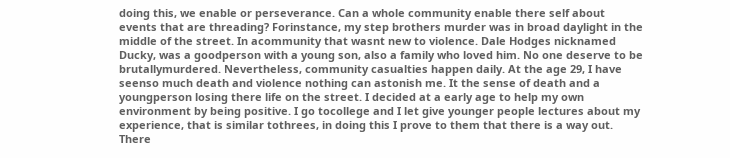doing this, we enable or perseverance. Can a whole community enable there self about events that are threading? Forinstance, my step brothers murder was in broad daylight in the middle of the street. In acommunity that wasnt new to violence. Dale Hodges nicknamed Ducky, was a goodperson with a young son, also a family who loved him. No one deserve to be brutallymurdered. Nevertheless, community casualties happen daily. At the age 29, I have seenso much death and violence nothing can astonish me. It the sense of death and a youngperson losing there life on the street. I decided at a early age to help my own environment by being positive. I go tocollege and I let give younger people lectures about my experience, that is similar tothrees, in doing this I prove to them that there is a way out. There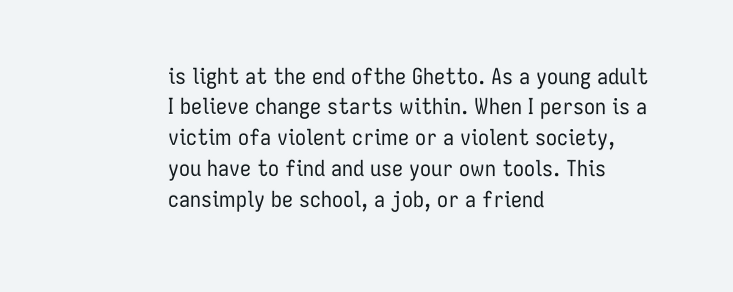is light at the end ofthe Ghetto. As a young adult I believe change starts within. When I person is a victim ofa violent crime or a violent society, you have to find and use your own tools. This cansimply be school, a job, or a friend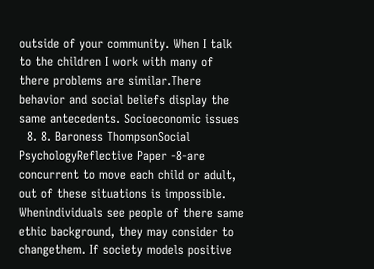outside of your community. When I talk to the children I work with many of there problems are similar.There behavior and social beliefs display the same antecedents. Socioeconomic issues
  8. 8. Baroness ThompsonSocial PsychologyReflective Paper -8-are concurrent to move each child or adult, out of these situations is impossible. Whenindividuals see people of there same ethic background, they may consider to changethem. If society models positive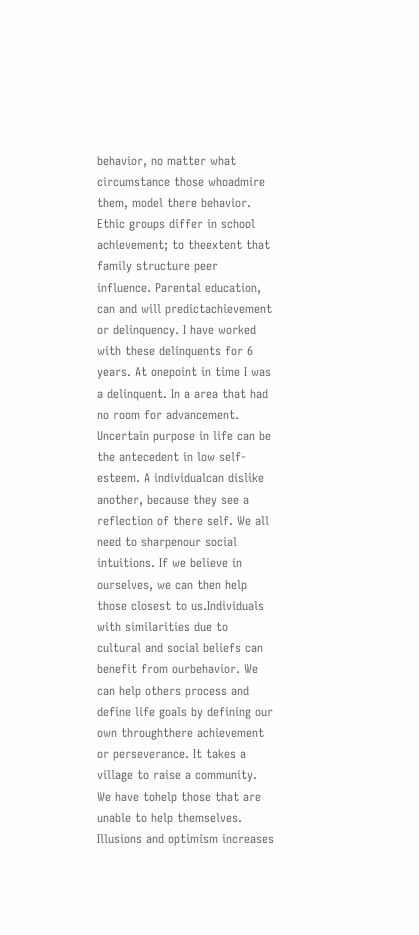behavior, no matter what circumstance those whoadmire them, model there behavior. Ethic groups differ in school achievement; to theextent that family structure peer influence. Parental education, can and will predictachievement or delinquency. I have worked with these delinquents for 6 years. At onepoint in time I was a delinquent. In a area that had no room for advancement. Uncertain purpose in life can be the antecedent in low self-esteem. A individualcan dislike another, because they see a reflection of there self. We all need to sharpenour social intuitions. If we believe in ourselves, we can then help those closest to us.Individuals with similarities due to cultural and social beliefs can benefit from ourbehavior. We can help others process and define life goals by defining our own throughthere achievement or perseverance. It takes a village to raise a community. We have tohelp those that are unable to help themselves. Illusions and optimism increases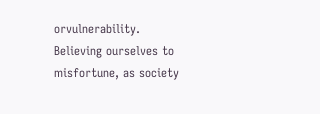orvulnerability. Believing ourselves to misfortune, as society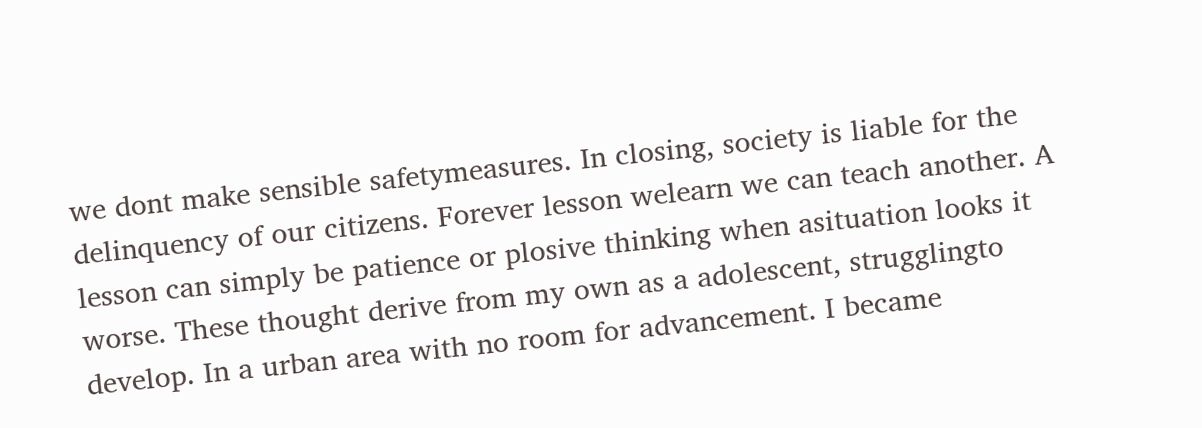we dont make sensible safetymeasures. In closing, society is liable for the delinquency of our citizens. Forever lesson welearn we can teach another. A lesson can simply be patience or plosive thinking when asituation looks it worse. These thought derive from my own as a adolescent, strugglingto develop. In a urban area with no room for advancement. I became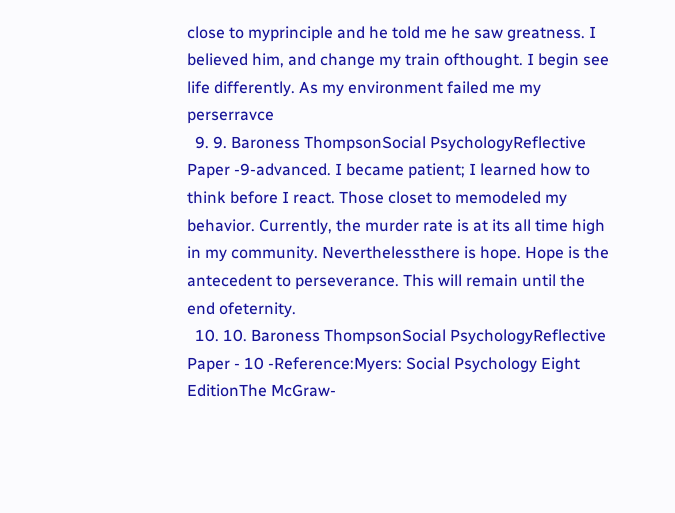close to myprinciple and he told me he saw greatness. I believed him, and change my train ofthought. I begin see life differently. As my environment failed me my perserravce
  9. 9. Baroness ThompsonSocial PsychologyReflective Paper -9-advanced. I became patient; I learned how to think before I react. Those closet to memodeled my behavior. Currently, the murder rate is at its all time high in my community. Neverthelessthere is hope. Hope is the antecedent to perseverance. This will remain until the end ofeternity.
  10. 10. Baroness ThompsonSocial PsychologyReflective Paper - 10 -Reference:Myers: Social Psychology Eight EditionThe McGraw-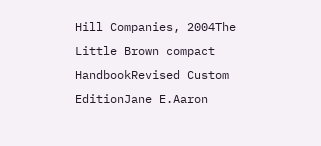Hill Companies, 2004The Little Brown compact HandbookRevised Custom EditionJane E.Aaron